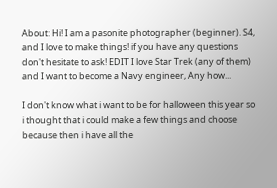About: Hi! I am a pasonite photographer (beginner). S4, and I love to make things! if you have any questions don't hesitate to ask! EDIT I love Star Trek (any of them) and I want to become a Navy engineer, Any how...

I don't know what i want to be for halloween this year so i thought that i could make a few things and choose because then i have all the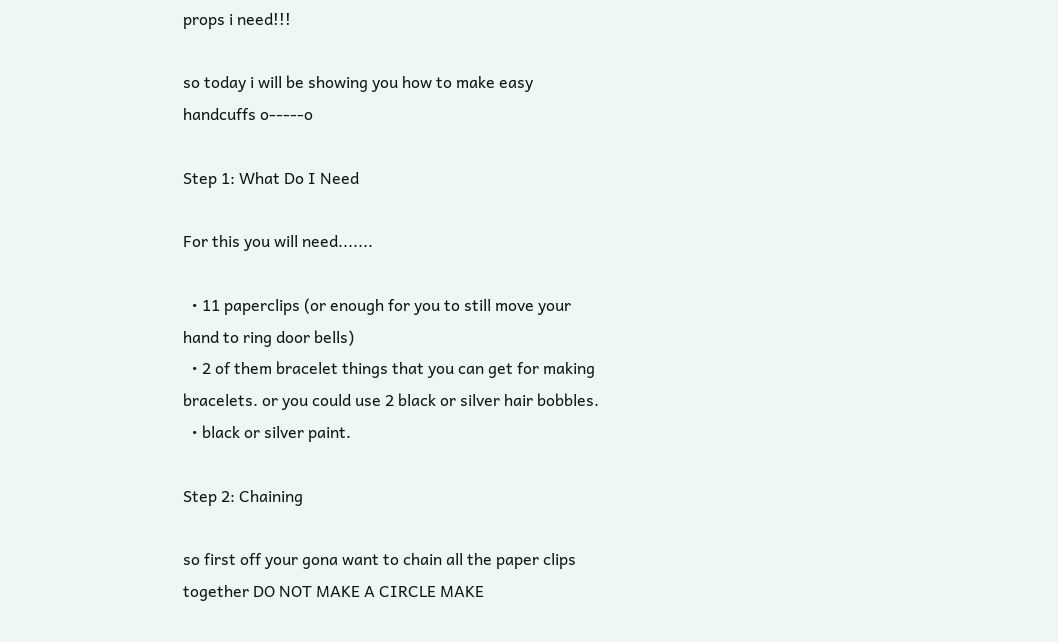props i need!!!

so today i will be showing you how to make easy handcuffs o-----o

Step 1: What Do I Need

For this you will need.......

  • 11 paperclips (or enough for you to still move your hand to ring door bells)
  • 2 of them bracelet things that you can get for making bracelets. or you could use 2 black or silver hair bobbles.
  • black or silver paint.

Step 2: Chaining

so first off your gona want to chain all the paper clips together DO NOT MAKE A CIRCLE MAKE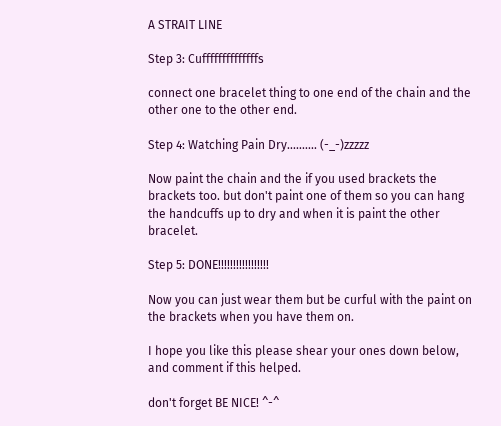A STRAIT LINE

Step 3: Cuffffffffffffffs

connect one bracelet thing to one end of the chain and the other one to the other end.

Step 4: Watching Pain Dry.......... (-_-)zzzzz

Now paint the chain and the if you used brackets the brackets too. but don't paint one of them so you can hang the handcuffs up to dry and when it is paint the other bracelet.

Step 5: DONE!!!!!!!!!!!!!!!!!

Now you can just wear them but be curful with the paint on the brackets when you have them on.

I hope you like this please shear your ones down below, and comment if this helped.

don't forget BE NICE! ^-^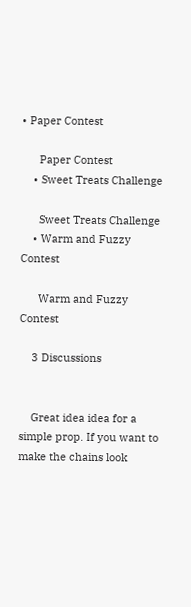• Paper Contest

      Paper Contest
    • Sweet Treats Challenge

      Sweet Treats Challenge
    • Warm and Fuzzy Contest

      Warm and Fuzzy Contest

    3 Discussions


    Great idea idea for a simple prop. If you want to make the chains look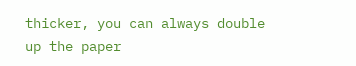thicker, you can always double up the paper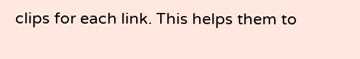clips for each link. This helps them to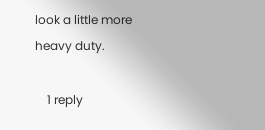look a little more heavy duty.

    1 reply